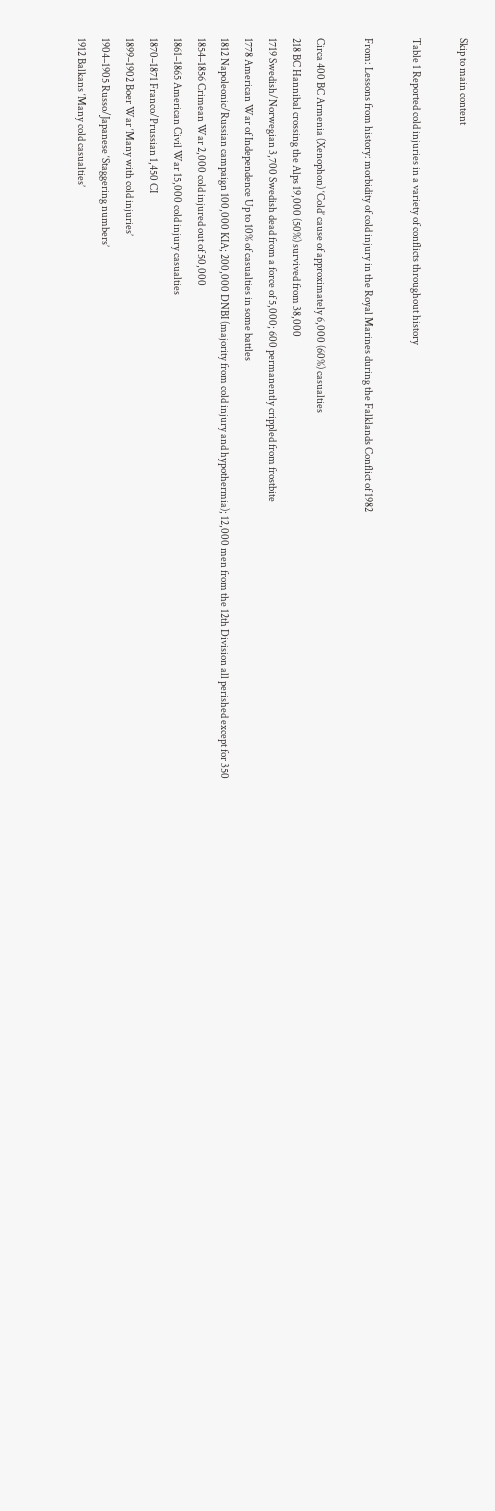Skip to main content

Table 1 Reported cold injuries in a variety of conflicts throughout history

From: Lessons from history: morbidity of cold injury in the Royal Marines during the Falklands Conflict of 1982

Circa 400 BC Armenia (Xenophon) ‘Cold’ cause of approximately 6,000 (60%) casualties
218 BC Hannibal crossing the Alps 19,000 (50%) survived from 38,000
1719 Swedish/Norwegian 3,700 Swedish dead from a force of 5,000; 600 permanently crippled from frostbite
1778 American War of Independence Up to 10% of casualties in some battles
1812 Napoleonic/Russian campaign 100,000 KIA; 200,000 DNBI (majority from cold injury and hypothermia); 12,000 men from the 12th Division all perished except for 350
1854–1856 Crimean War 2,000 cold injured out of 50,000
1861–1865 American Civil War 15,000 cold injury casualties
1870–1871 Franco/Prussian 1,450 CI
1899–1902 Boer War ‘Many with cold injuries’
1904–1905 Russo/Japanese ‘Staggering numbers’
1912 Balkans ‘Many cold casualties’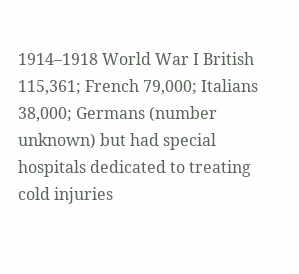1914–1918 World War I British 115,361; French 79,000; Italians 38,000; Germans (number unknown) but had special hospitals dedicated to treating cold injuries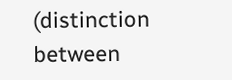(distinction between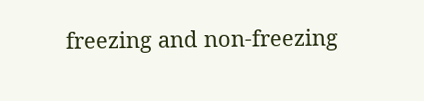freezing and non-freezing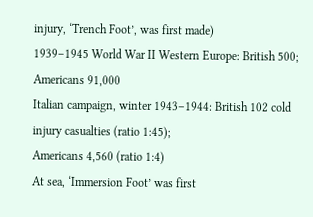injury, ‘Trench Foot’, was first made)
1939–1945 World War II Western Europe: British 500; Americans 91,000
Italian campaign, winter 1943–1944: British 102 cold injury casualties (ratio 1:45);
Americans 4,560 (ratio 1:4)
At sea, ‘Immersion Foot’ was first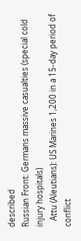described
Russian Front: Germans massive casualties (special cold injury hospitals)
   Attu (Aleutians): US Marines 1,200 in a 15-day period of conflict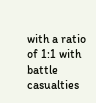with a ratio of 1:1 with battle casualties